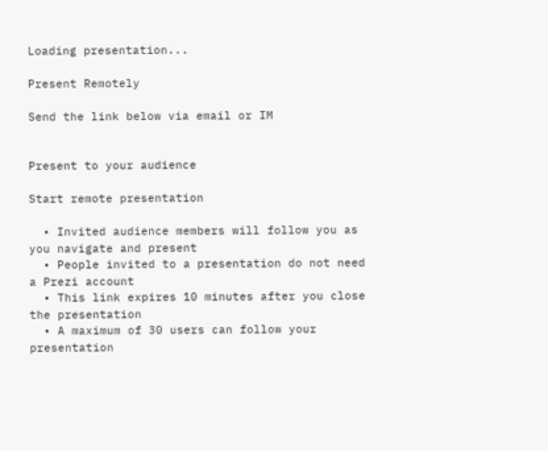Loading presentation...

Present Remotely

Send the link below via email or IM


Present to your audience

Start remote presentation

  • Invited audience members will follow you as you navigate and present
  • People invited to a presentation do not need a Prezi account
  • This link expires 10 minutes after you close the presentation
  • A maximum of 30 users can follow your presentation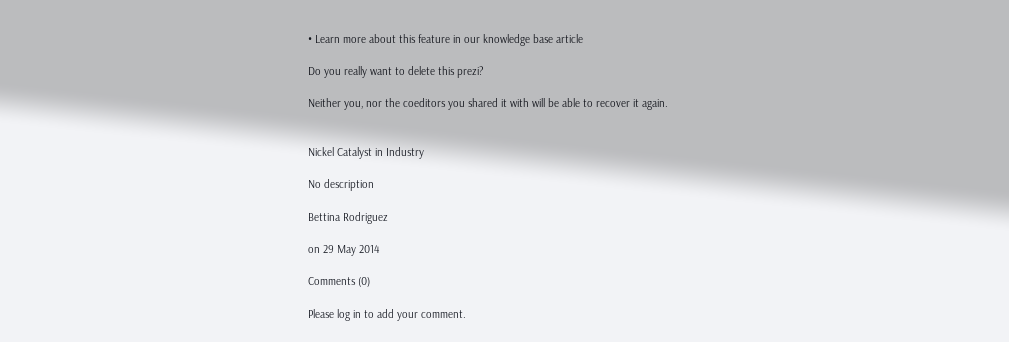• Learn more about this feature in our knowledge base article

Do you really want to delete this prezi?

Neither you, nor the coeditors you shared it with will be able to recover it again.


Nickel Catalyst in Industry

No description

Bettina Rodriguez

on 29 May 2014

Comments (0)

Please log in to add your comment.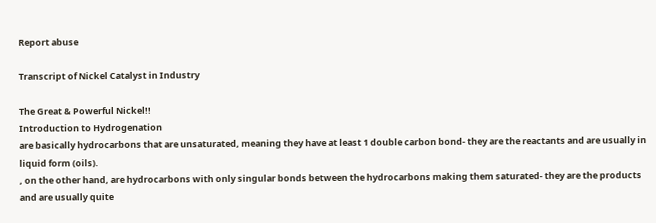Report abuse

Transcript of Nickel Catalyst in Industry

The Great & Powerful Nickel!!
Introduction to Hydrogenation
are basically hydrocarbons that are unsaturated, meaning they have at least 1 double carbon bond- they are the reactants and are usually in liquid form (oils).
, on the other hand, are hydrocarbons with only singular bonds between the hydrocarbons making them saturated- they are the products and are usually quite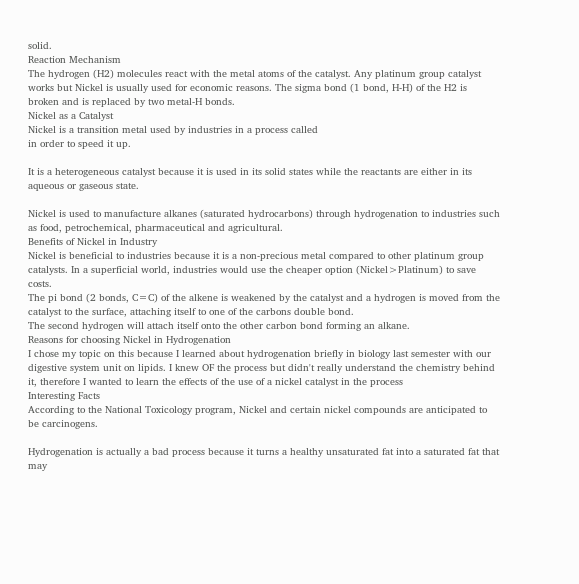solid.
Reaction Mechanism
The hydrogen (H2) molecules react with the metal atoms of the catalyst. Any platinum group catalyst works but Nickel is usually used for economic reasons. The sigma bond (1 bond, H-H) of the H2 is broken and is replaced by two metal-H bonds.
Nickel as a Catalyst
Nickel is a transition metal used by industries in a process called
in order to speed it up.

It is a heterogeneous catalyst because it is used in its solid states while the reactants are either in its aqueous or gaseous state.

Nickel is used to manufacture alkanes (saturated hydrocarbons) through hydrogenation to industries such as food, petrochemical, pharmaceutical and agricultural.
Benefits of Nickel in Industry
Nickel is beneficial to industries because it is a non-precious metal compared to other platinum group catalysts. In a superficial world, industries would use the cheaper option (Nickel>Platinum) to save costs.
The pi bond (2 bonds, C=C) of the alkene is weakened by the catalyst and a hydrogen is moved from the catalyst to the surface, attaching itself to one of the carbons double bond.
The second hydrogen will attach itself onto the other carbon bond forming an alkane.
Reasons for choosing Nickel in Hydrogenation
I chose my topic on this because I learned about hydrogenation briefly in biology last semester with our digestive system unit on lipids. I knew OF the process but didn't really understand the chemistry behind it, therefore I wanted to learn the effects of the use of a nickel catalyst in the process
Interesting Facts
According to the National Toxicology program, Nickel and certain nickel compounds are anticipated to be carcinogens.

Hydrogenation is actually a bad process because it turns a healthy unsaturated fat into a saturated fat that may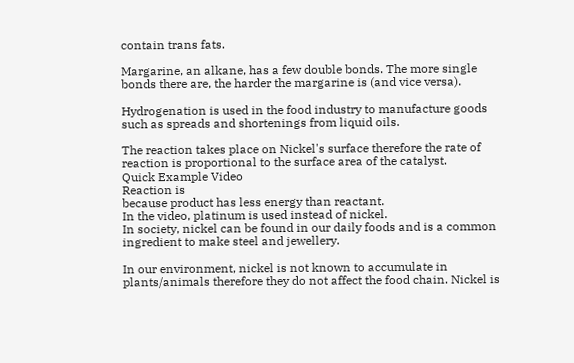contain trans fats.

Margarine, an alkane, has a few double bonds. The more single bonds there are, the harder the margarine is (and vice versa).

Hydrogenation is used in the food industry to manufacture goods such as spreads and shortenings from liquid oils.

The reaction takes place on Nickel's surface therefore the rate of reaction is proportional to the surface area of the catalyst.
Quick Example Video
Reaction is
because product has less energy than reactant.
In the video, platinum is used instead of nickel.
In society, nickel can be found in our daily foods and is a common ingredient to make steel and jewellery.

In our environment, nickel is not known to accumulate in plants/animals therefore they do not affect the food chain. Nickel is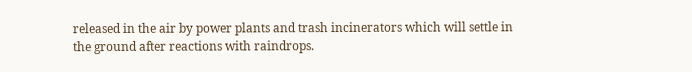released in the air by power plants and trash incinerators which will settle in the ground after reactions with raindrops.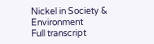Nickel in Society & Environment
Full transcript